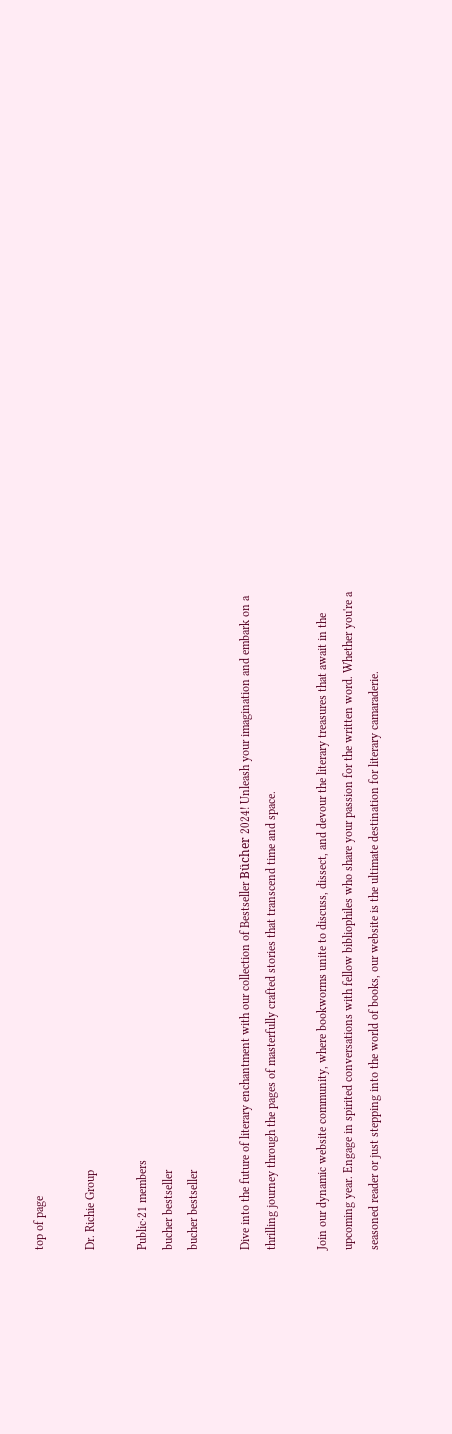top of page

Dr. Richie Group

Public·21 members
bucher bestseller
bucher bestseller

Dive into the future of literary enchantment with our collection of Bestseller Bücher 2024! Unleash your imagination and embark on a thrilling journey through the pages of masterfully crafted stories that transcend time and space.

Join our dynamic website community, where bookworms unite to discuss, dissect, and devour the literary treasures that await in the upcoming year. Engage in spirited conversations with fellow bibliophiles who share your passion for the written word. Whether you're a seasoned reader or just stepping into the world of books, our website is the ultimate destination for literary camaraderie.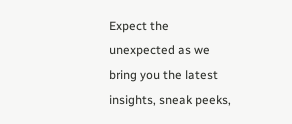Expect the unexpected as we bring you the latest insights, sneak peeks,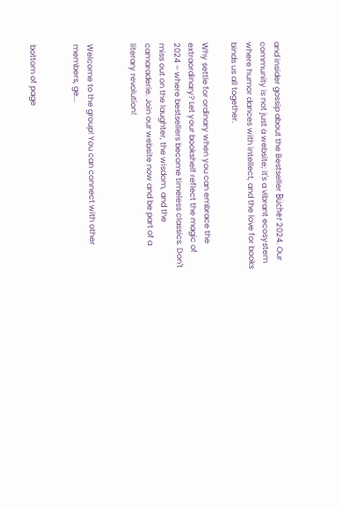and insider gossip about the Bestseller Bücher 2024. Our community is not just a website; it's a vibrant ecosystem where humor dances with intellect, and the love for books binds us all together.

Why settle for ordinary when you can embrace the extraordinary? Let your bookshelf reflect the magic of 2024 – where bestsellers become timeless classics. Don't miss out on the laughter, the wisdom, and the camaraderie. Join our website now and be part of a literary revolution!


Welcome to the group! You can connect with other members, ge...


bottom of page